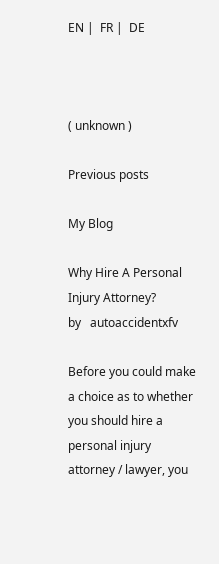EN |  FR |  DE



( unknown )

Previous posts

My Blog

Why Hire A Personal Injury Attorney?
by   autoaccidentxfv

Before you could make a choice as to whether you should hire a personal injury attorney / lawyer, you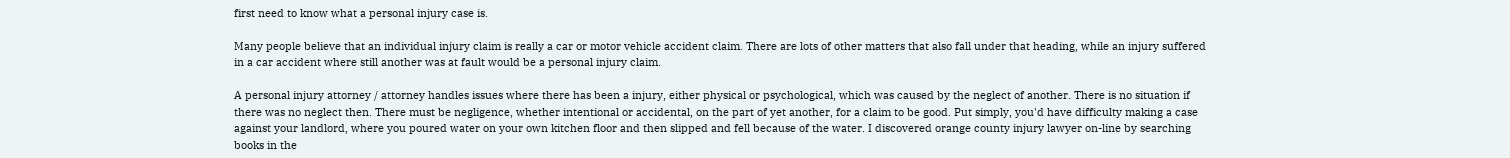first need to know what a personal injury case is.

Many people believe that an individual injury claim is really a car or motor vehicle accident claim. There are lots of other matters that also fall under that heading, while an injury suffered in a car accident where still another was at fault would be a personal injury claim.

A personal injury attorney / attorney handles issues where there has been a injury, either physical or psychological, which was caused by the neglect of another. There is no situation if there was no neglect then. There must be negligence, whether intentional or accidental, on the part of yet another, for a claim to be good. Put simply, you'd have difficulty making a case against your landlord, where you poured water on your own kitchen floor and then slipped and fell because of the water. I discovered orange county injury lawyer on-line by searching books in the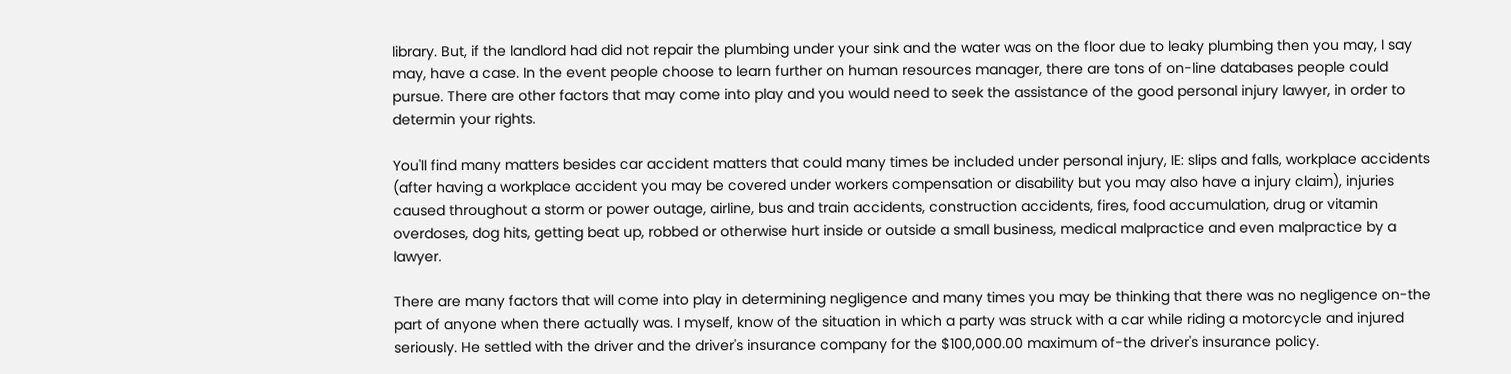library. But, if the landlord had did not repair the plumbing under your sink and the water was on the floor due to leaky plumbing then you may, I say may, have a case. In the event people choose to learn further on human resources manager, there are tons of on-line databases people could pursue. There are other factors that may come into play and you would need to seek the assistance of the good personal injury lawyer, in order to determin your rights.

You'll find many matters besides car accident matters that could many times be included under personal injury, IE: slips and falls, workplace accidents (after having a workplace accident you may be covered under workers compensation or disability but you may also have a injury claim), injuries caused throughout a storm or power outage, airline, bus and train accidents, construction accidents, fires, food accumulation, drug or vitamin overdoses, dog hits, getting beat up, robbed or otherwise hurt inside or outside a small business, medical malpractice and even malpractice by a lawyer.

There are many factors that will come into play in determining negligence and many times you may be thinking that there was no negligence on-the part of anyone when there actually was. I myself, know of the situation in which a party was struck with a car while riding a motorcycle and injured seriously. He settled with the driver and the driver's insurance company for the $100,000.00 maximum of-the driver's insurance policy.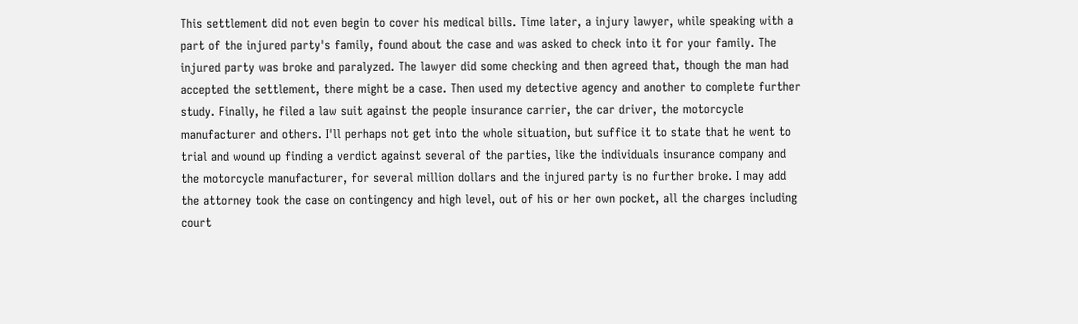This settlement did not even begin to cover his medical bills. Time later, a injury lawyer, while speaking with a part of the injured party's family, found about the case and was asked to check into it for your family. The injured party was broke and paralyzed. The lawyer did some checking and then agreed that, though the man had accepted the settlement, there might be a case. Then used my detective agency and another to complete further study. Finally, he filed a law suit against the people insurance carrier, the car driver, the motorcycle manufacturer and others. I'll perhaps not get into the whole situation, but suffice it to state that he went to trial and wound up finding a verdict against several of the parties, like the individuals insurance company and the motorcycle manufacturer, for several million dollars and the injured party is no further broke. I may add the attorney took the case on contingency and high level, out of his or her own pocket, all the charges including court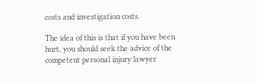costs and investigation costs.

The idea of this is that if you have been hurt, you should seek the advice of the competent personal injury lawyer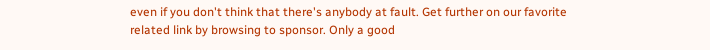even if you don't think that there's anybody at fault. Get further on our favorite related link by browsing to sponsor. Only a good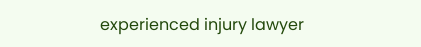experienced injury lawyer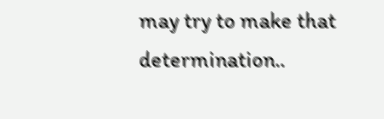may try to make that determination..